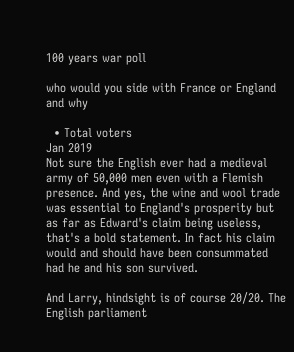100 years war poll

who would you side with France or England and why

  • Total voters
Jan 2019
Not sure the English ever had a medieval army of 50,000 men even with a Flemish presence. And yes, the wine and wool trade was essential to England's prosperity but as far as Edward's claim being useless, that's a bold statement. In fact his claim would and should have been consummated had he and his son survived.

And Larry, hindsight is of course 20/20. The English parliament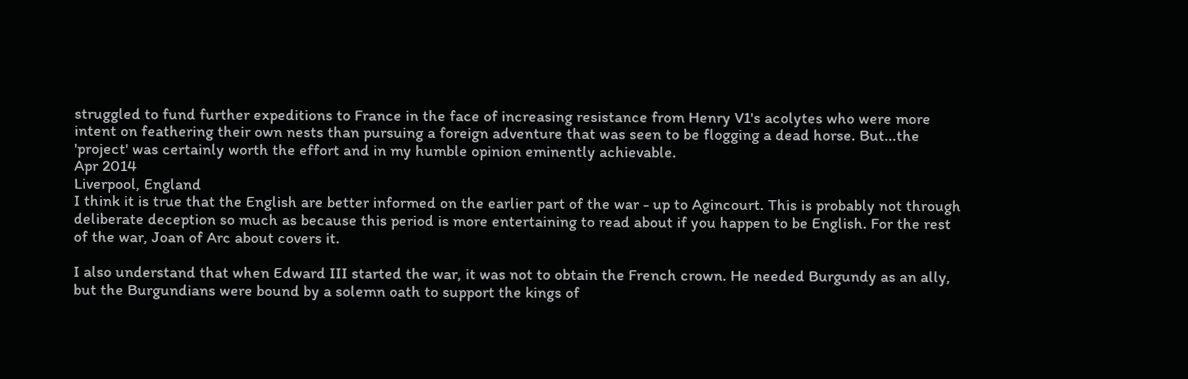struggled to fund further expeditions to France in the face of increasing resistance from Henry V1's acolytes who were more intent on feathering their own nests than pursuing a foreign adventure that was seen to be flogging a dead horse. But...the 'project' was certainly worth the effort and in my humble opinion eminently achievable.
Apr 2014
Liverpool, England
I think it is true that the English are better informed on the earlier part of the war - up to Agincourt. This is probably not through deliberate deception so much as because this period is more entertaining to read about if you happen to be English. For the rest of the war, Joan of Arc about covers it.

I also understand that when Edward III started the war, it was not to obtain the French crown. He needed Burgundy as an ally, but the Burgundians were bound by a solemn oath to support the kings of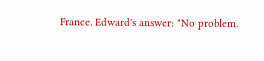France. Edward's answer: "No problem.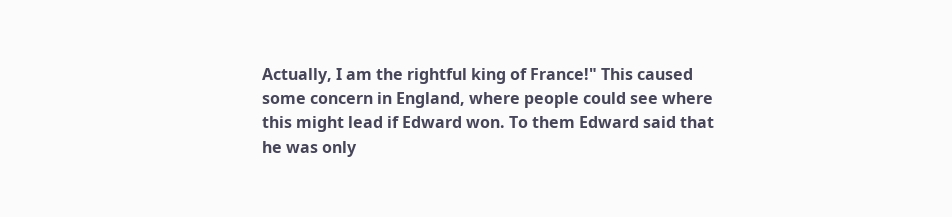Actually, I am the rightful king of France!" This caused some concern in England, where people could see where this might lead if Edward won. To them Edward said that he was only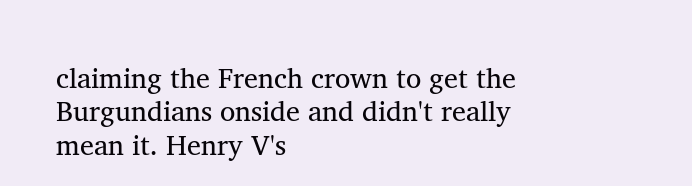claiming the French crown to get the Burgundians onside and didn't really mean it. Henry V's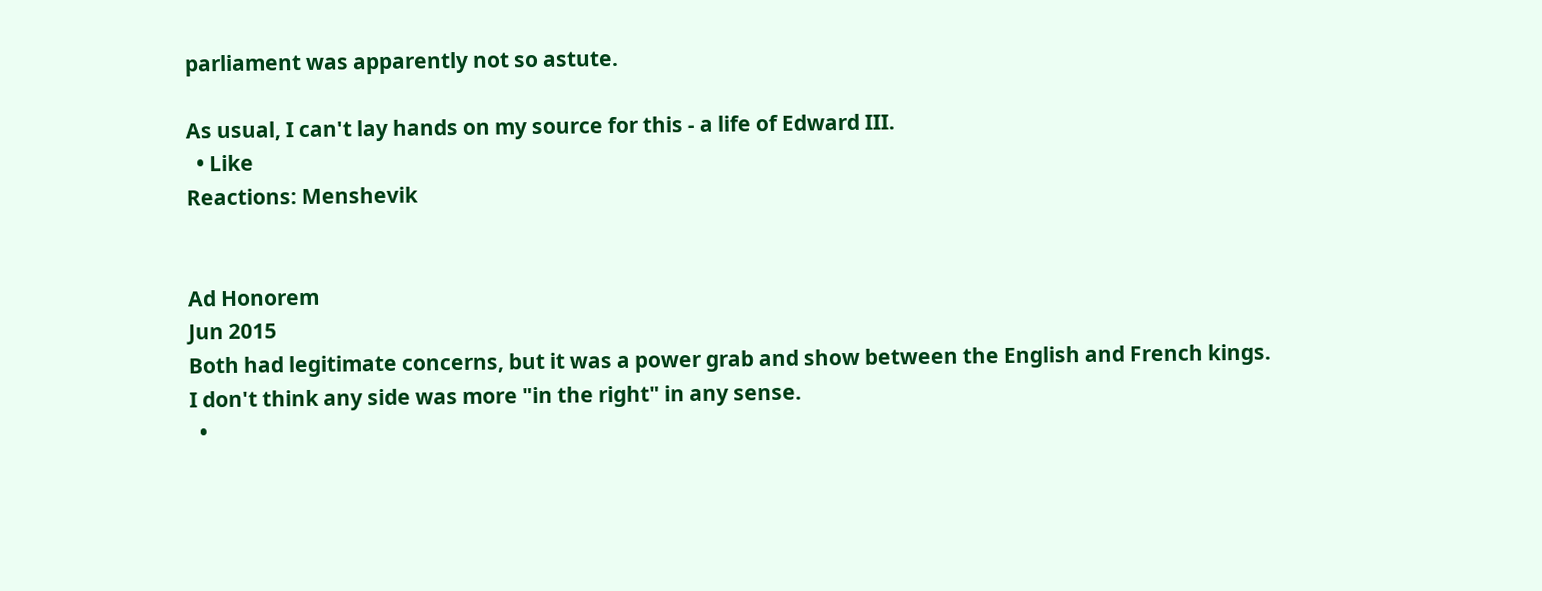parliament was apparently not so astute.

As usual, I can't lay hands on my source for this - a life of Edward III.
  • Like
Reactions: Menshevik


Ad Honorem
Jun 2015
Both had legitimate concerns, but it was a power grab and show between the English and French kings.
I don't think any side was more "in the right" in any sense.
  •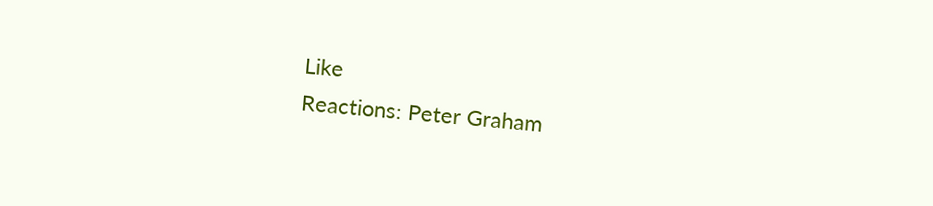Like
Reactions: Peter Graham